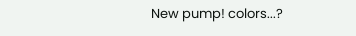New pump! colors...?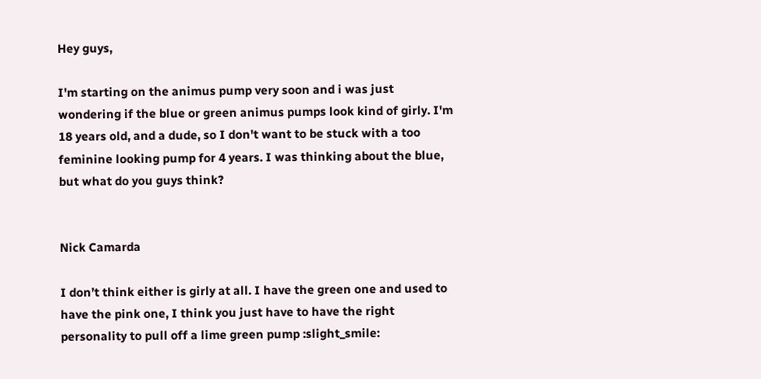Hey guys,

I'm starting on the animus pump very soon and i was just wondering if the blue or green animus pumps look kind of girly. I'm 18 years old, and a dude, so I don't want to be stuck with a too feminine looking pump for 4 years. I was thinking about the blue, but what do you guys think?


Nick Camarda

I don’t think either is girly at all. I have the green one and used to have the pink one, I think you just have to have the right personality to pull off a lime green pump :slight_smile: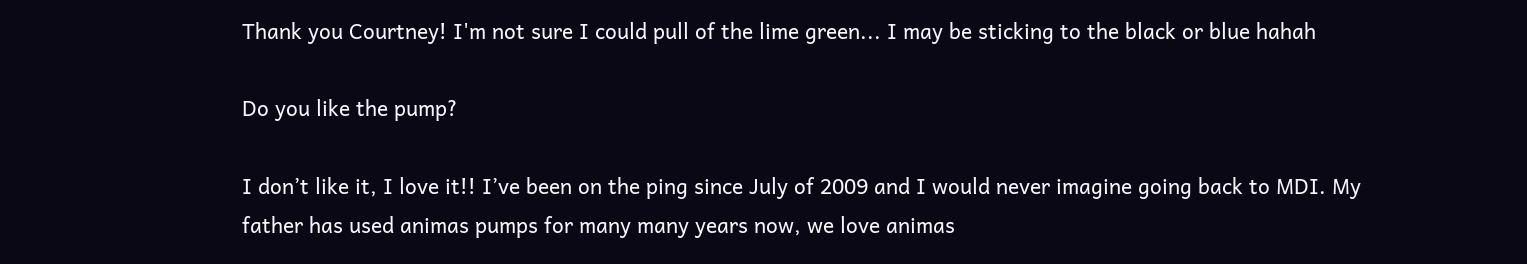Thank you Courtney! I'm not sure I could pull of the lime green... I may be sticking to the black or blue hahah

Do you like the pump?

I don’t like it, I love it!! I’ve been on the ping since July of 2009 and I would never imagine going back to MDI. My father has used animas pumps for many many years now, we love animas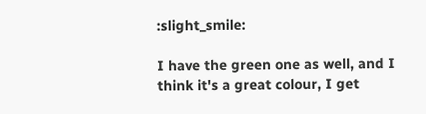:slight_smile:

I have the green one as well, and I think it's a great colour, I get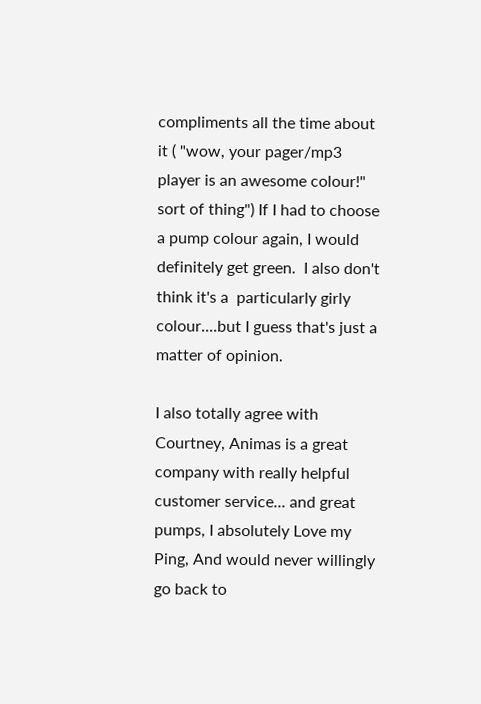compliments all the time about it ( "wow, your pager/mp3 player is an awesome colour!" sort of thing") If I had to choose a pump colour again, I would  definitely get green.  I also don't think it's a  particularly girly colour....but I guess that's just a matter of opinion.

I also totally agree with Courtney, Animas is a great company with really helpful customer service... and great pumps, I absolutely Love my Ping, And would never willingly go back to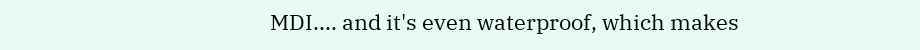MDI.... and it's even waterproof, which makes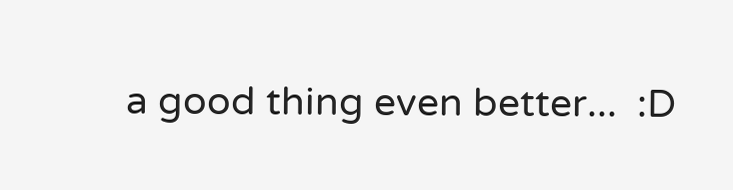a good thing even better...  :D